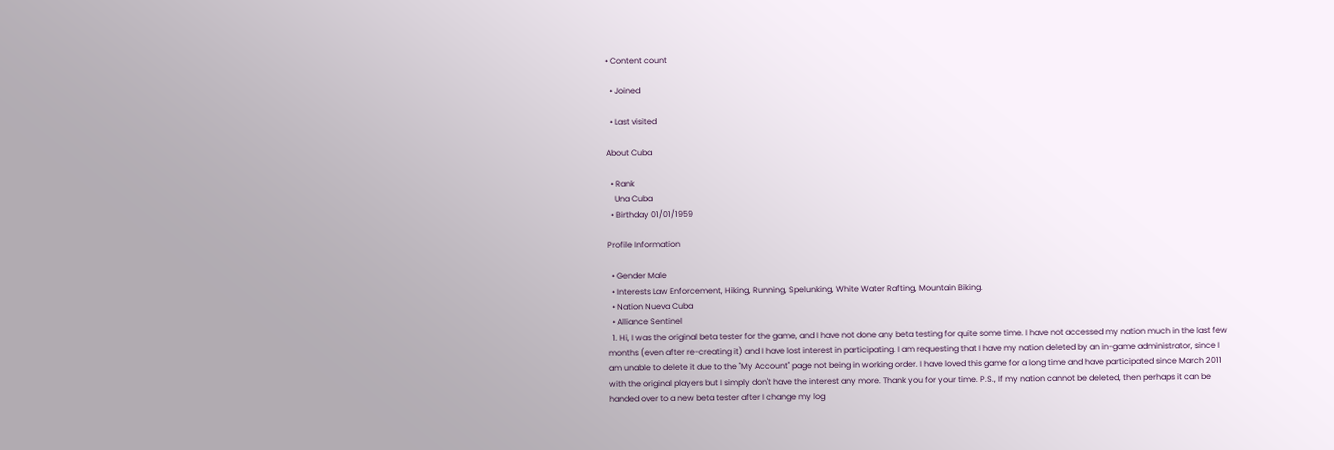• Content count

  • Joined

  • Last visited

About Cuba

  • Rank
    Una Cuba
  • Birthday 01/01/1959

Profile Information

  • Gender Male
  • Interests Law Enforcement, Hiking, Running, Spelunking, White Water Rafting, Mountain Biking.
  • Nation Nueva Cuba
  • Alliance Sentinel
  1. Hi, I was the original beta tester for the game, and I have not done any beta testing for quite some time. I have not accessed my nation much in the last few months (even after re-creating it) and I have lost interest in participating. I am requesting that I have my nation deleted by an in-game administrator, since I am unable to delete it due to the "My Account" page not being in working order. I have loved this game for a long time and have participated since March 2011 with the original players but I simply don't have the interest any more. Thank you for your time. P.S., If my nation cannot be deleted, then perhaps it can be handed over to a new beta tester after I change my log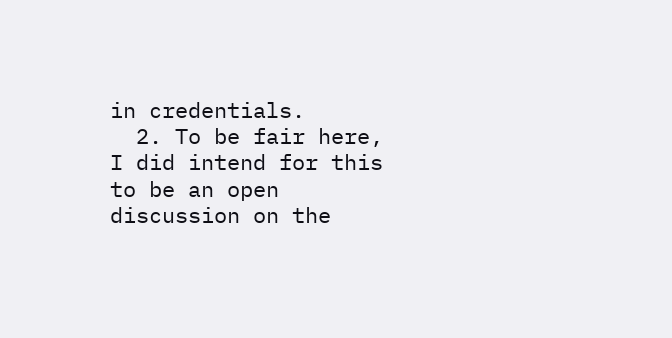in credentials.
  2. To be fair here, I did intend for this to be an open discussion on the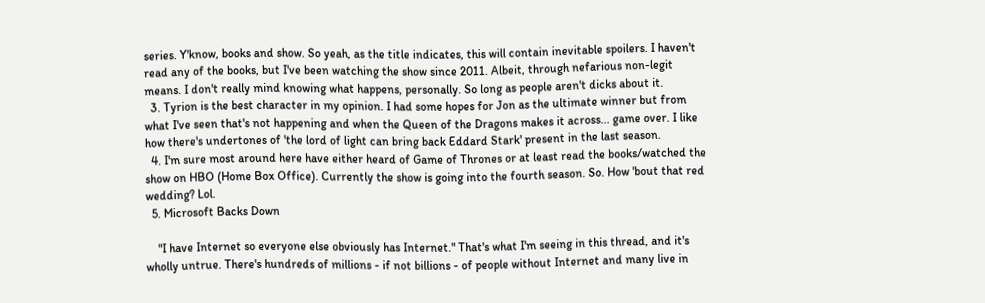series. Y'know, books and show. So yeah, as the title indicates, this will contain inevitable spoilers. I haven't read any of the books, but I've been watching the show since 2011. Albeit, through nefarious non-legit means. I don't really mind knowing what happens, personally. So long as people aren't dicks about it.
  3. Tyrion is the best character in my opinion. I had some hopes for Jon as the ultimate winner but from what I've seen that's not happening and when the Queen of the Dragons makes it across... game over. I like how there's undertones of 'the lord of light can bring back Eddard Stark' present in the last season.
  4. I'm sure most around here have either heard of Game of Thrones or at least read the books/watched the show on HBO (Home Box Office). Currently the show is going into the fourth season. So. How 'bout that red wedding? Lol.
  5. Microsoft Backs Down

    "I have Internet so everyone else obviously has Internet." That's what I'm seeing in this thread, and it's wholly untrue. There's hundreds of millions - if not billions - of people without Internet and many live in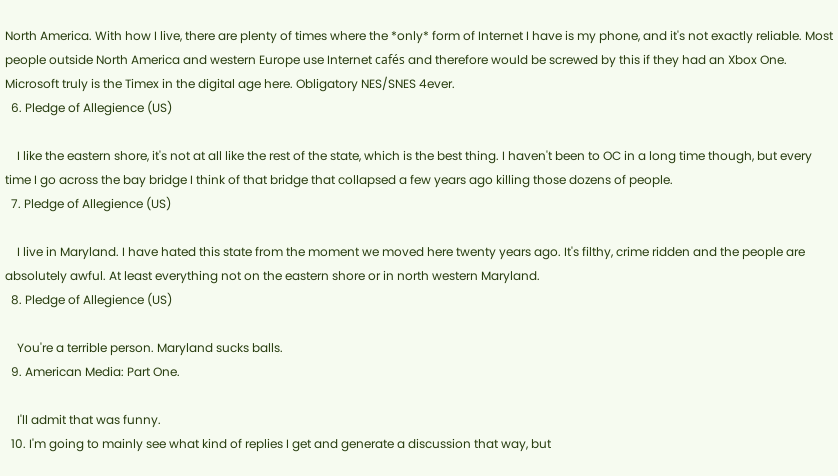North America. With how I live, there are plenty of times where the *only* form of Internet I have is my phone, and it's not exactly reliable. Most people outside North America and western Europe use Internet cafés and therefore would be screwed by this if they had an Xbox One. Microsoft truly is the Timex in the digital age here. Obligatory NES/SNES 4ever.
  6. Pledge of Allegience (US)

    I like the eastern shore, it's not at all like the rest of the state, which is the best thing. I haven't been to OC in a long time though, but every time I go across the bay bridge I think of that bridge that collapsed a few years ago killing those dozens of people.
  7. Pledge of Allegience (US)

    I live in Maryland. I have hated this state from the moment we moved here twenty years ago. It's filthy, crime ridden and the people are absolutely awful. At least everything not on the eastern shore or in north western Maryland.
  8. Pledge of Allegience (US)

    You're a terrible person. Maryland sucks balls.
  9. American Media: Part One.

    I'll admit that was funny.
  10. I'm going to mainly see what kind of replies I get and generate a discussion that way, but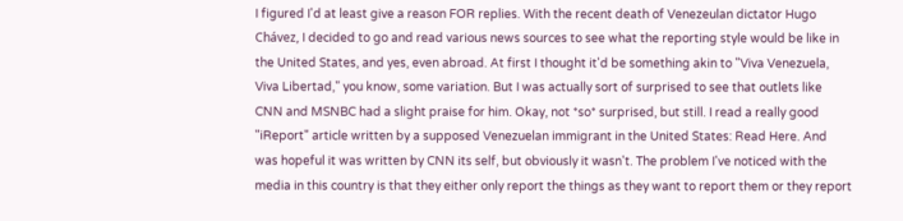I figured I'd at least give a reason FOR replies. With the recent death of Venezeulan dictator Hugo Chávez, I decided to go and read various news sources to see what the reporting style would be like in the United States, and yes, even abroad. At first I thought it'd be something akin to "Viva Venezuela, Viva Libertad," you know, some variation. But I was actually sort of surprised to see that outlets like CNN and MSNBC had a slight praise for him. Okay, not *so* surprised, but still. I read a really good "iReport" article written by a supposed Venezuelan immigrant in the United States: Read Here. And was hopeful it was written by CNN its self, but obviously it wasn't. The problem I've noticed with the media in this country is that they either only report the things as they want to report them or they report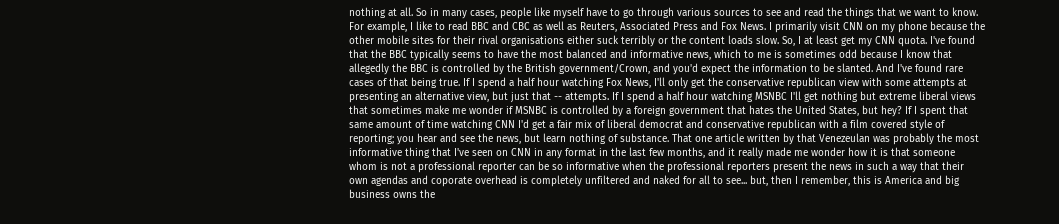nothing at all. So in many cases, people like myself have to go through various sources to see and read the things that we want to know. For example, I like to read BBC and CBC as well as Reuters, Associated Press and Fox News. I primarily visit CNN on my phone because the other mobile sites for their rival organisations either suck terribly or the content loads slow. So, I at least get my CNN quota. I've found that the BBC typically seems to have the most balanced and informative news, which to me is sometimes odd because I know that allegedly the BBC is controlled by the British government/Crown, and you'd expect the information to be slanted. And I've found rare cases of that being true. If I spend a half hour watching Fox News, I'll only get the conservative republican view with some attempts at presenting an alternative view, but just that -- attempts. If I spend a half hour watching MSNBC I'll get nothing but extreme liberal views that sometimes make me wonder if MSNBC is controlled by a foreign government that hates the United States, but hey? If I spent that same amount of time watching CNN I'd get a fair mix of liberal democrat and conservative republican with a film covered style of reporting; you hear and see the news, but learn nothing of substance. That one article written by that Venezeulan was probably the most informative thing that I've seen on CNN in any format in the last few months, and it really made me wonder how it is that someone whom is not a professional reporter can be so informative when the professional reporters present the news in such a way that their own agendas and coporate overhead is completely unfiltered and naked for all to see... but, then I remember, this is America and big business owns the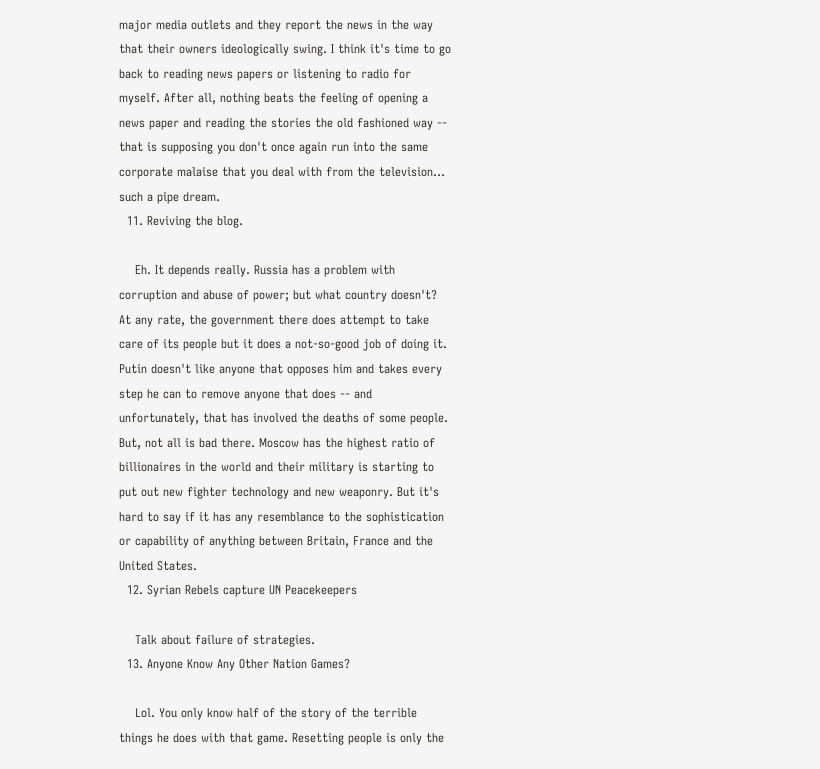major media outlets and they report the news in the way that their owners ideologically swing. I think it's time to go back to reading news papers or listening to radio for myself. After all, nothing beats the feeling of opening a news paper and reading the stories the old fashioned way -- that is supposing you don't once again run into the same corporate malaise that you deal with from the television... such a pipe dream.
  11. Reviving the blog.

    Eh. It depends really. Russia has a problem with corruption and abuse of power; but what country doesn't? At any rate, the government there does attempt to take care of its people but it does a not-so-good job of doing it. Putin doesn't like anyone that opposes him and takes every step he can to remove anyone that does -- and unfortunately, that has involved the deaths of some people. But, not all is bad there. Moscow has the highest ratio of billionaires in the world and their military is starting to put out new fighter technology and new weaponry. But it's hard to say if it has any resemblance to the sophistication or capability of anything between Britain, France and the United States.
  12. Syrian Rebels capture UN Peacekeepers

    Talk about failure of strategies.
  13. Anyone Know Any Other Nation Games?

    Lol. You only know half of the story of the terrible things he does with that game. Resetting people is only the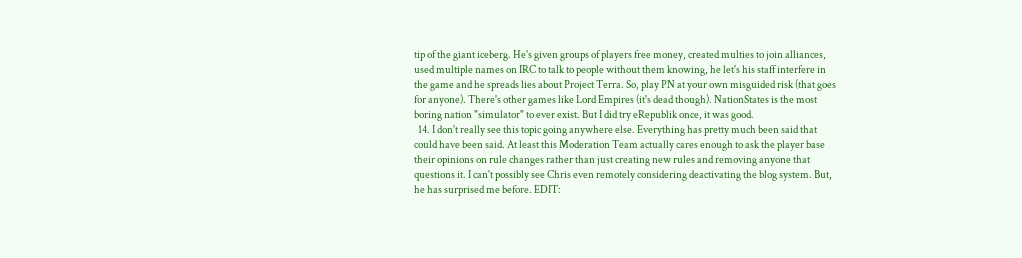tip of the giant iceberg. He's given groups of players free money, created multies to join alliances, used multiple names on IRC to talk to people without them knowing, he let's his staff interfere in the game and he spreads lies about Project Terra. So, play PN at your own misguided risk (that goes for anyone). There's other games like Lord Empires (it's dead though). NationStates is the most boring nation "simulator" to ever exist. But I did try eRepublik once, it was good.
  14. I don't really see this topic going anywhere else. Everything has pretty much been said that could have been said. At least this Moderation Team actually cares enough to ask the player base their opinions on rule changes rather than just creating new rules and removing anyone that questions it. I can't possibly see Chris even remotely considering deactivating the blog system. But, he has surprised me before. EDIT: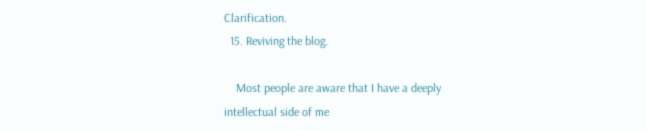Clarification.
  15. Reviving the blog.

    Most people are aware that I have a deeply intellectual side of me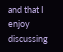and that I enjoy discussing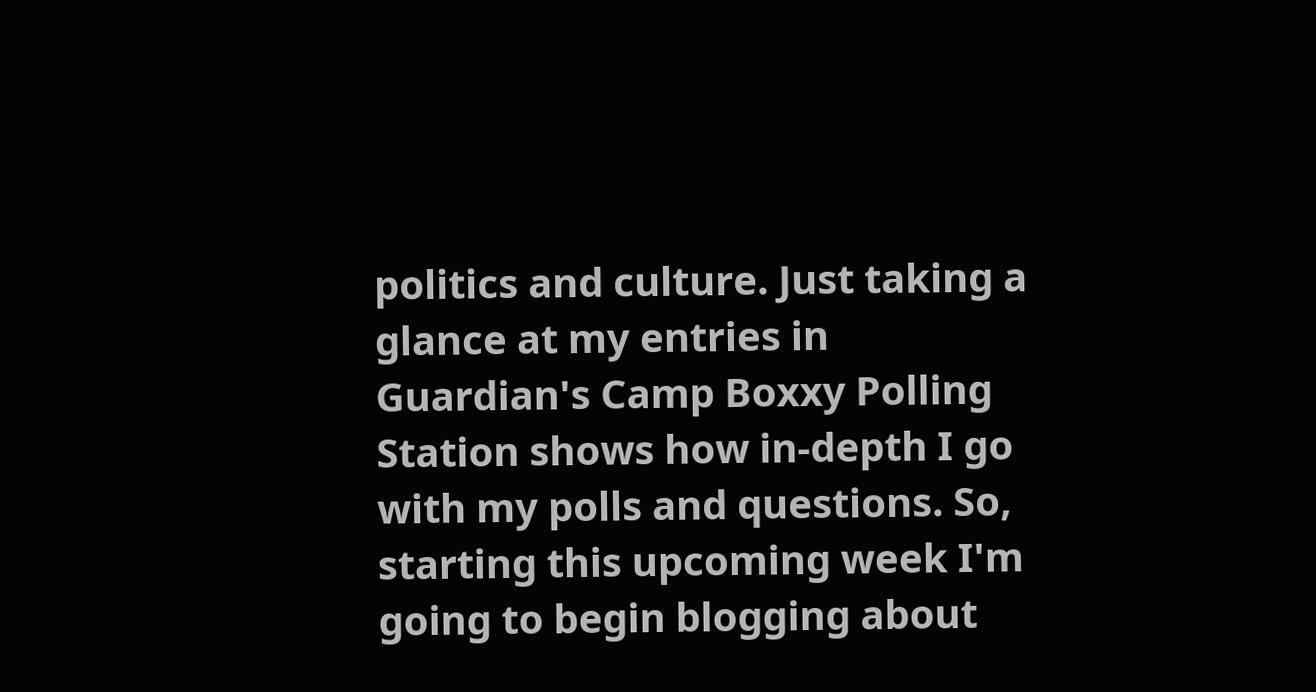politics and culture. Just taking a glance at my entries in Guardian's Camp Boxxy Polling Station shows how in-depth I go with my polls and questions. So, starting this upcoming week I'm going to begin blogging about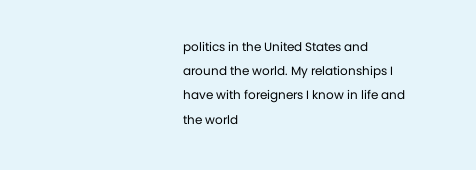politics in the United States and around the world. My relationships I have with foreigners I know in life and the world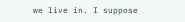we live in. I suppose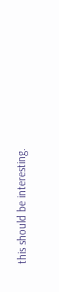this should be interesting.